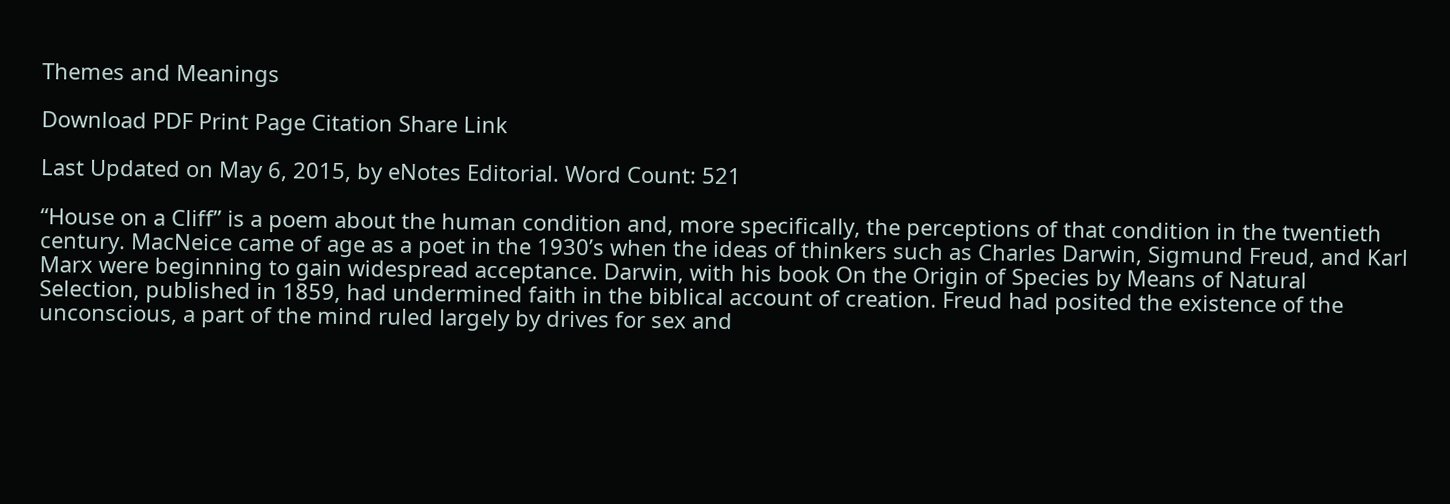Themes and Meanings

Download PDF Print Page Citation Share Link

Last Updated on May 6, 2015, by eNotes Editorial. Word Count: 521

“House on a Cliff” is a poem about the human condition and, more specifically, the perceptions of that condition in the twentieth century. MacNeice came of age as a poet in the 1930’s when the ideas of thinkers such as Charles Darwin, Sigmund Freud, and Karl Marx were beginning to gain widespread acceptance. Darwin, with his book On the Origin of Species by Means of Natural Selection, published in 1859, had undermined faith in the biblical account of creation. Freud had posited the existence of the unconscious, a part of the mind ruled largely by drives for sex and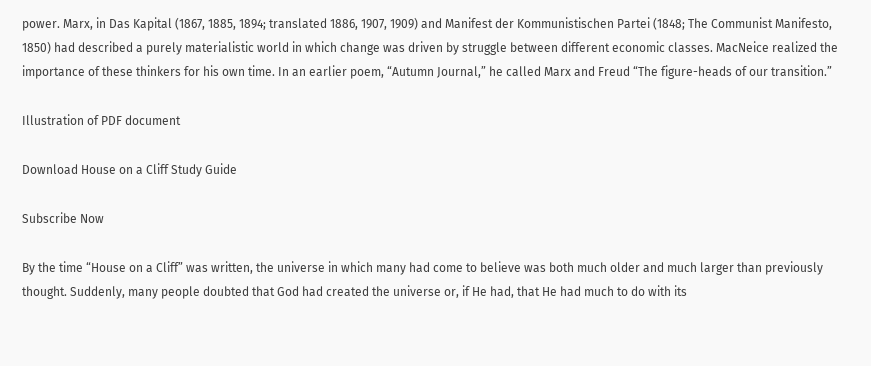power. Marx, in Das Kapital (1867, 1885, 1894; translated 1886, 1907, 1909) and Manifest der Kommunistischen Partei (1848; The Communist Manifesto, 1850) had described a purely materialistic world in which change was driven by struggle between different economic classes. MacNeice realized the importance of these thinkers for his own time. In an earlier poem, “Autumn Journal,” he called Marx and Freud “The figure-heads of our transition.”

Illustration of PDF document

Download House on a Cliff Study Guide

Subscribe Now

By the time “House on a Cliff” was written, the universe in which many had come to believe was both much older and much larger than previously thought. Suddenly, many people doubted that God had created the universe or, if He had, that He had much to do with its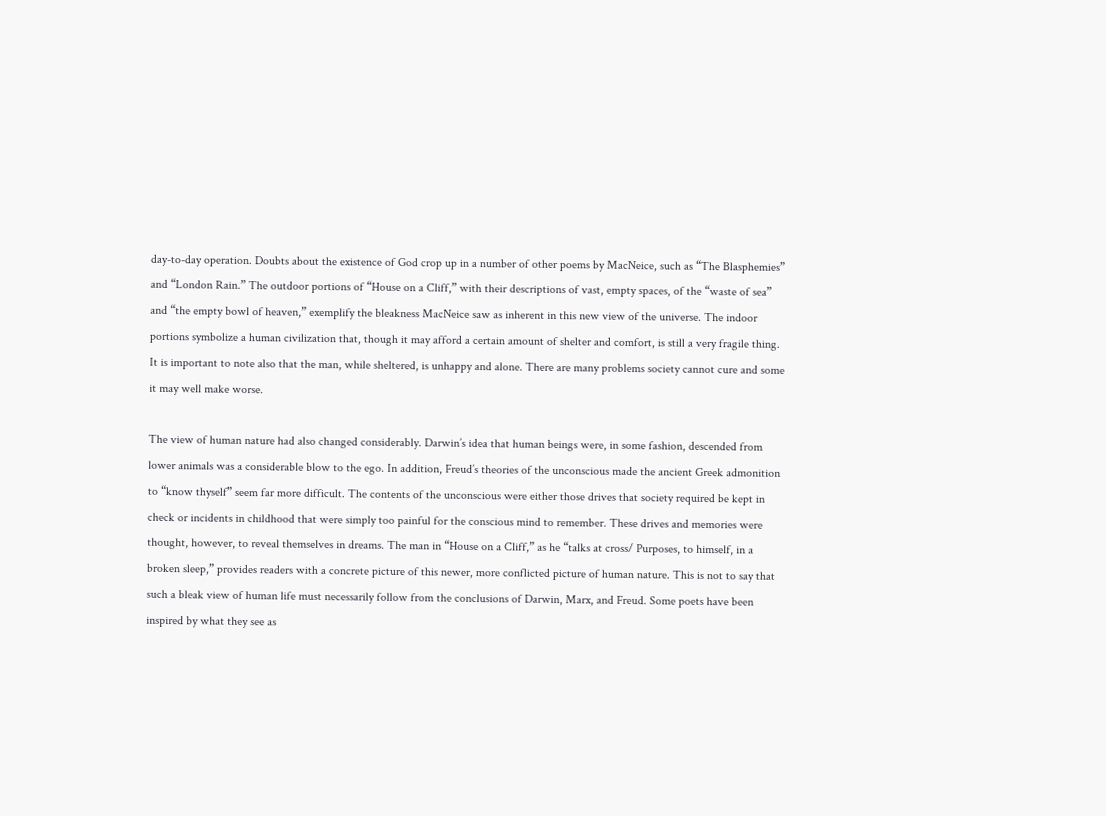day-to-day operation. Doubts about the existence of God crop up in a number of other poems by MacNeice, such as “The Blasphemies” and “London Rain.” The outdoor portions of “House on a Cliff,” with their descriptions of vast, empty spaces, of the “waste of sea” and “the empty bowl of heaven,” exemplify the bleakness MacNeice saw as inherent in this new view of the universe. The indoor portions symbolize a human civilization that, though it may afford a certain amount of shelter and comfort, is still a very fragile thing. It is important to note also that the man, while sheltered, is unhappy and alone. There are many problems society cannot cure and some it may well make worse.

The view of human nature had also changed considerably. Darwin’s idea that human beings were, in some fashion, descended from lower animals was a considerable blow to the ego. In addition, Freud’s theories of the unconscious made the ancient Greek admonition to “know thyself” seem far more difficult. The contents of the unconscious were either those drives that society required be kept in check or incidents in childhood that were simply too painful for the conscious mind to remember. These drives and memories were thought, however, to reveal themselves in dreams. The man in “House on a Cliff,” as he “talks at cross/ Purposes, to himself, in a broken sleep,” provides readers with a concrete picture of this newer, more conflicted picture of human nature. This is not to say that such a bleak view of human life must necessarily follow from the conclusions of Darwin, Marx, and Freud. Some poets have been inspired by what they see as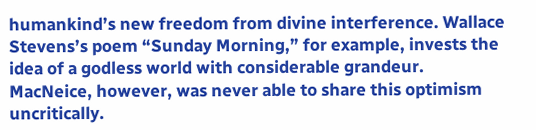humankind’s new freedom from divine interference. Wallace Stevens’s poem “Sunday Morning,” for example, invests the idea of a godless world with considerable grandeur. MacNeice, however, was never able to share this optimism uncritically.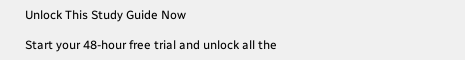Unlock This Study Guide Now

Start your 48-hour free trial and unlock all the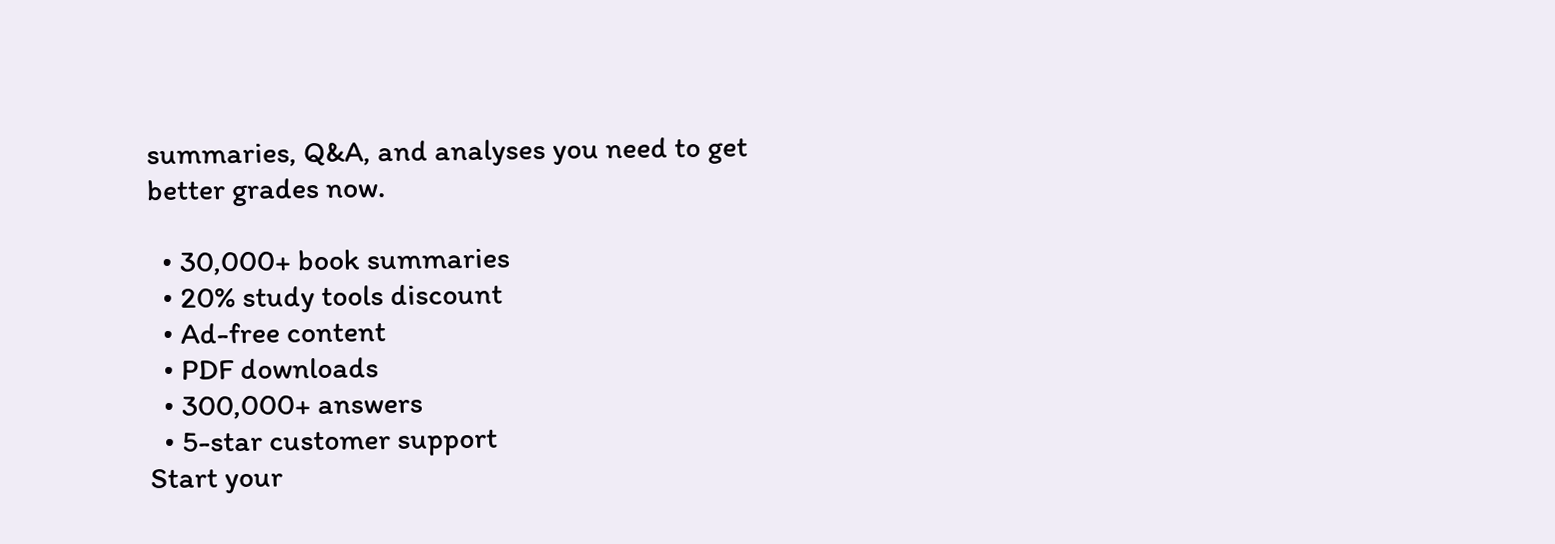summaries, Q&A, and analyses you need to get better grades now.

  • 30,000+ book summaries
  • 20% study tools discount
  • Ad-free content
  • PDF downloads
  • 300,000+ answers
  • 5-star customer support
Start your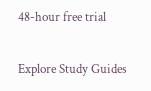48-hour free trial


Explore Study Guides